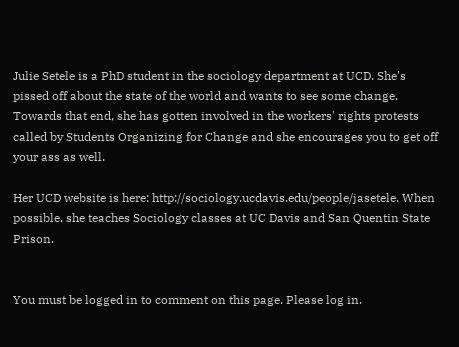Julie Setele is a PhD student in the sociology department at UCD. She's pissed off about the state of the world and wants to see some change. Towards that end, she has gotten involved in the workers' rights protests called by Students Organizing for Change and she encourages you to get off your ass as well.

Her UCD website is here: http://sociology.ucdavis.edu/people/jasetele. When possible, she teaches Sociology classes at UC Davis and San Quentin State Prison.


You must be logged in to comment on this page. Please log in.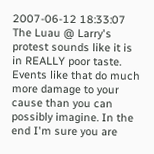2007-06-12 18:33:07   The Luau @ Larry's protest sounds like it is in REALLY poor taste. Events like that do much more damage to your cause than you can possibly imagine. In the end I'm sure you are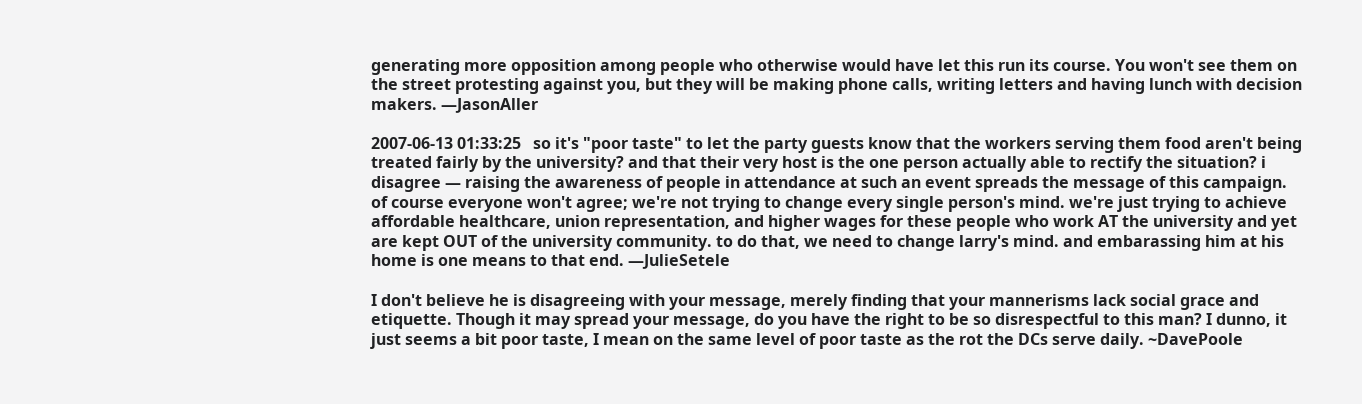generating more opposition among people who otherwise would have let this run its course. You won't see them on the street protesting against you, but they will be making phone calls, writing letters and having lunch with decision makers. —JasonAller

2007-06-13 01:33:25   so it's "poor taste" to let the party guests know that the workers serving them food aren't being treated fairly by the university? and that their very host is the one person actually able to rectify the situation? i disagree — raising the awareness of people in attendance at such an event spreads the message of this campaign. of course everyone won't agree; we're not trying to change every single person's mind. we're just trying to achieve affordable healthcare, union representation, and higher wages for these people who work AT the university and yet are kept OUT of the university community. to do that, we need to change larry's mind. and embarassing him at his home is one means to that end. —JulieSetele

I don't believe he is disagreeing with your message, merely finding that your mannerisms lack social grace and etiquette. Though it may spread your message, do you have the right to be so disrespectful to this man? I dunno, it just seems a bit poor taste, I mean on the same level of poor taste as the rot the DCs serve daily. ~DavePoole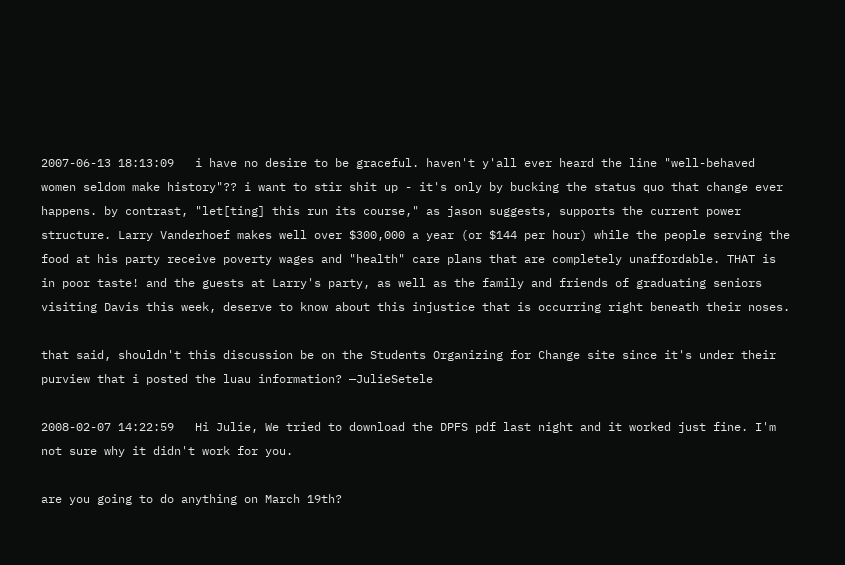2007-06-13 18:13:09   i have no desire to be graceful. haven't y'all ever heard the line "well-behaved women seldom make history"?? i want to stir shit up - it's only by bucking the status quo that change ever happens. by contrast, "let[ting] this run its course," as jason suggests, supports the current power structure. Larry Vanderhoef makes well over $300,000 a year (or $144 per hour) while the people serving the food at his party receive poverty wages and "health" care plans that are completely unaffordable. THAT is in poor taste! and the guests at Larry's party, as well as the family and friends of graduating seniors visiting Davis this week, deserve to know about this injustice that is occurring right beneath their noses.

that said, shouldn't this discussion be on the Students Organizing for Change site since it's under their purview that i posted the luau information? —JulieSetele

2008-02-07 14:22:59   Hi Julie, We tried to download the DPFS pdf last night and it worked just fine. I'm not sure why it didn't work for you.

are you going to do anything on March 19th?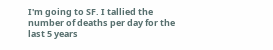I'm going to SF. I tallied the number of deaths per day for the last 5 years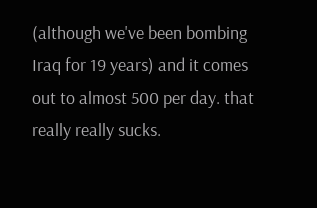(although we've been bombing Iraq for 19 years) and it comes out to almost 500 per day. that really really sucks.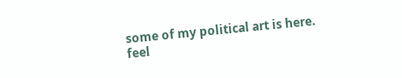some of my political art is here. feel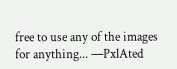free to use any of the images for anything... —PxlAted